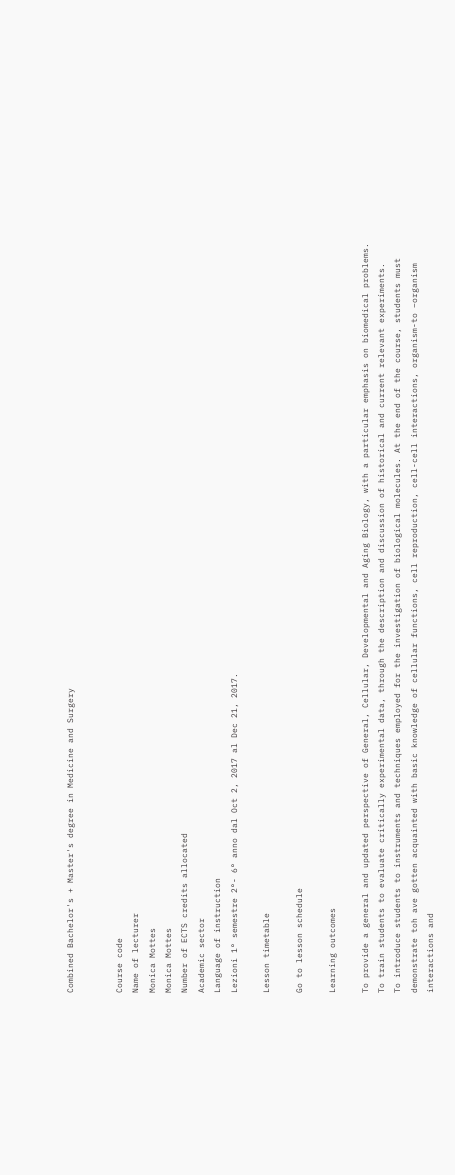Combined Bachelor's + Master's degree in Medicine and Surgery


Course code
Name of lecturer
Monica Mottes
Monica Mottes
Number of ECTS credits allocated
Academic sector
Language of instruction
Lezioni 1° semestre 2°- 6° anno dal Oct 2, 2017 al Dec 21, 2017.

Lesson timetable

Go to lesson schedule

Learning outcomes

To provide a general and updated perspective of General, Cellular, Developmental and Aging Biology, with a particular emphasis on biomedical problems.
To train students to evaluate critically experimental data, through the description and discussion of historical and current relevant experiments.
To introduce students to instruments and techniques employed for the investigation of biological molecules. At the end of the course, students must demonstrate toh ave gotten acquainted with basic knowledge of cellular functions, cell reproduction, cell-cell interactions, organism-to –organism interactions and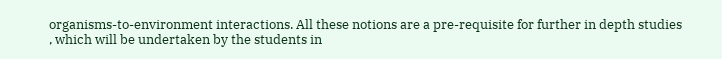organisms-to-environment interactions. All these notions are a pre-requisite for further in depth studies , which will be undertaken by the students in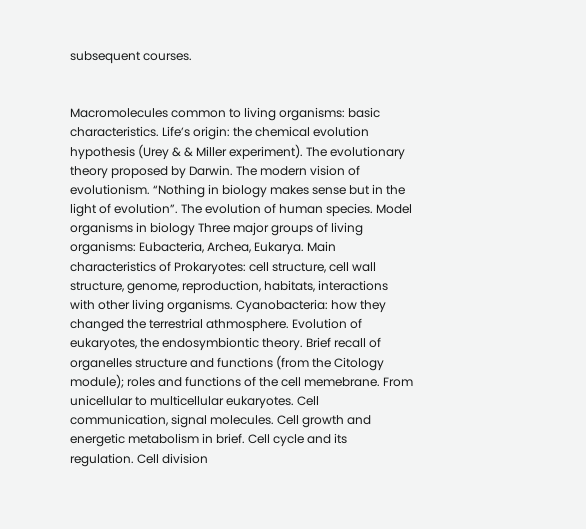subsequent courses.


Macromolecules common to living organisms: basic characteristics. Life’s origin: the chemical evolution hypothesis (Urey & & Miller experiment). The evolutionary theory proposed by Darwin. The modern vision of evolutionism. “Nothing in biology makes sense but in the light of evolution”. The evolution of human species. Model organisms in biology Three major groups of living organisms: Eubacteria, Archea, Eukarya. Main characteristics of Prokaryotes: cell structure, cell wall structure, genome, reproduction, habitats, interactions with other living organisms. Cyanobacteria: how they changed the terrestrial athmosphere. Evolution of eukaryotes, the endosymbiontic theory. Brief recall of organelles structure and functions (from the Citology module); roles and functions of the cell memebrane. From unicellular to multicellular eukaryotes. Cell communication, signal molecules. Cell growth and energetic metabolism in brief. Cell cycle and its regulation. Cell division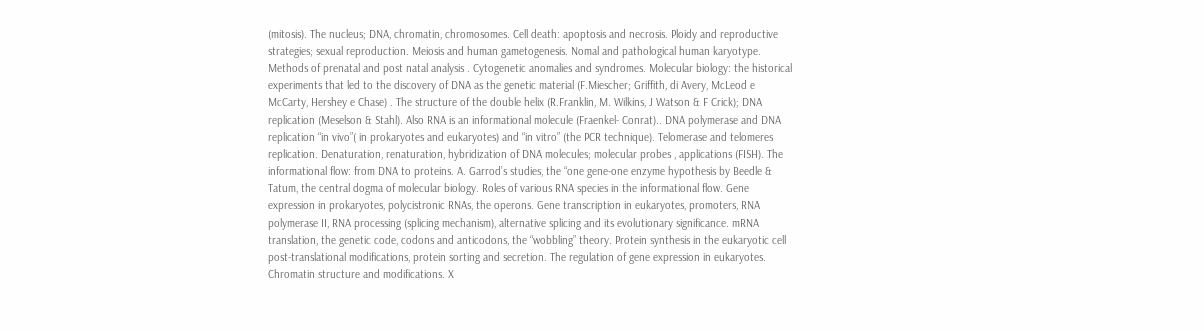(mitosis). The nucleus; DNA, chromatin, chromosomes. Cell death: apoptosis and necrosis. Ploidy and reproductive strategies; sexual reproduction. Meiosis and human gametogenesis. Nomal and pathological human karyotype. Methods of prenatal and post natal analysis . Cytogenetic anomalies and syndromes. Molecular biology: the historical experiments that led to the discovery of DNA as the genetic material (F.Miescher; Griffith, di Avery, McLeod e McCarty, Hershey e Chase) . The structure of the double helix (R.Franklin, M. Wilkins, J Watson & F Crick); DNA replication (Meselson & Stahl). Also RNA is an informational molecule (Fraenkel- Conrat).. DNA polymerase and DNA replication “in vivo”( in prokaryotes and eukaryotes) and “in vitro” (the PCR technique). Telomerase and telomeres replication. Denaturation, renaturation, hybridization of DNA molecules; molecular probes , applications (FISH). The informational flow: from DNA to proteins. A. Garrod’s studies, the “one gene-one enzyme hypothesis by Beedle & Tatum, the central dogma of molecular biology. Roles of various RNA species in the informational flow. Gene expression in prokaryotes, polycistronic RNAs, the operons. Gene transcription in eukaryotes, promoters, RNA polymerase II, RNA processing (splicing mechanism), alternative splicing and its evolutionary significance. mRNA translation, the genetic code, codons and anticodons, the “wobbling” theory. Protein synthesis in the eukaryotic cell post-translational modifications, protein sorting and secretion. The regulation of gene expression in eukaryotes. Chromatin structure and modifications. X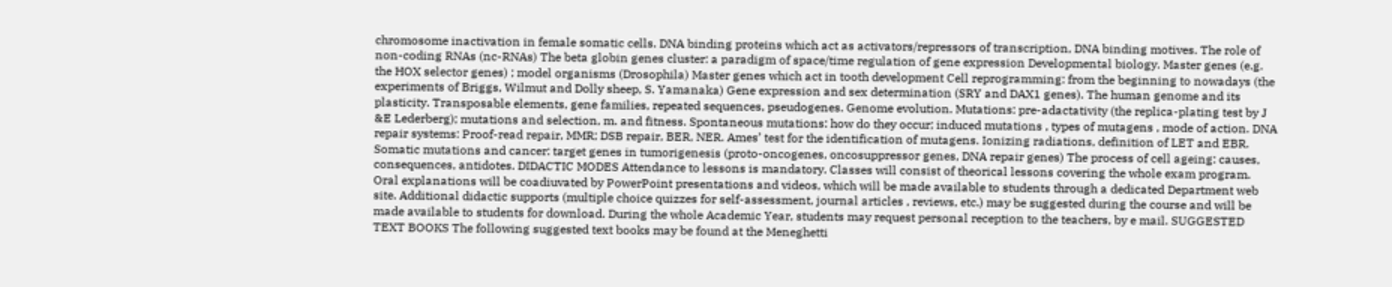chromosome inactivation in female somatic cells. DNA binding proteins which act as activators/repressors of transcription, DNA binding motives. The role of non-coding RNAs (nc-RNAs) The beta globin genes cluster: a paradigm of space/time regulation of gene expression Developmental biology. Master genes (e.g. the HOX selector genes) ; model organisms (Drosophila) Master genes which act in tooth development Cell reprogramming: from the beginning to nowadays (the experiments of Briggs, Wilmut and Dolly sheep, S. Yamanaka) Gene expression and sex determination (SRY and DAX1 genes). The human genome and its plasticity. Transposable elements, gene families, repeated sequences, pseudogenes. Genome evolution. Mutations: pre-adactativity (the replica-plating test by J &E Lederberg); mutations and selection, m. and fitness. Spontaneous mutations: how do they occur; induced mutations , types of mutagens , mode of action. DNA repair systems: Proof-read repair, MMR; DSB repair, BER, NER. Ames’ test for the identification of mutagens. Ionizing radiations, definition of LET and EBR. Somatic mutations and cancer: target genes in tumorigenesis (proto-oncogenes, oncosuppressor genes, DNA repair genes) The process of cell ageing: causes, consequences, antidotes. DIDACTIC MODES Attendance to lessons is mandatory. Classes will consist of theorical lessons covering the whole exam program. Oral explanations will be coadiuvated by PowerPoint presentations and videos, which will be made available to students through a dedicated Department web site. Additional didactic supports (multiple choice quizzes for self-assessment, journal articles , reviews, etc.) may be suggested during the course and will be made available to students for download. During the whole Academic Year, students may request personal reception to the teachers, by e mail. SUGGESTED TEXT BOOKS The following suggested text books may be found at the Meneghetti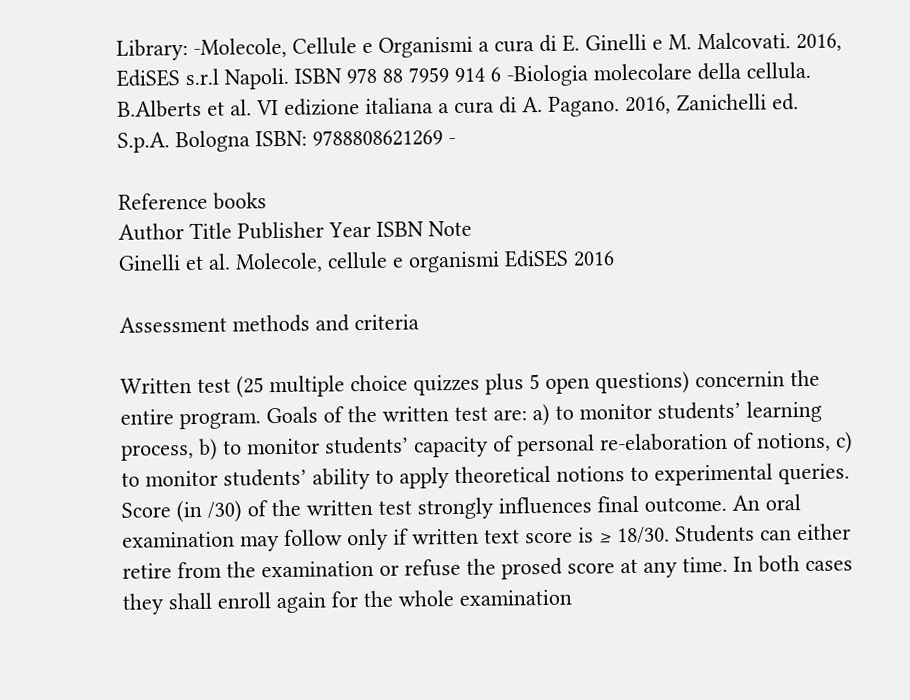Library: -Molecole, Cellule e Organismi a cura di E. Ginelli e M. Malcovati. 2016, EdiSES s.r.l Napoli. ISBN 978 88 7959 914 6 -Biologia molecolare della cellula. B.Alberts et al. VI edizione italiana a cura di A. Pagano. 2016, Zanichelli ed. S.p.A. Bologna ISBN: 9788808621269 -

Reference books
Author Title Publisher Year ISBN Note
Ginelli et al. Molecole, cellule e organismi EdiSES 2016

Assessment methods and criteria

Written test (25 multiple choice quizzes plus 5 open questions) concernin the entire program. Goals of the written test are: a) to monitor students’ learning process, b) to monitor students’ capacity of personal re-elaboration of notions, c) to monitor students’ ability to apply theoretical notions to experimental queries.
Score (in /30) of the written test strongly influences final outcome. An oral examination may follow only if written text score is ≥ 18/30. Students can either retire from the examination or refuse the prosed score at any time. In both cases they shall enroll again for the whole examination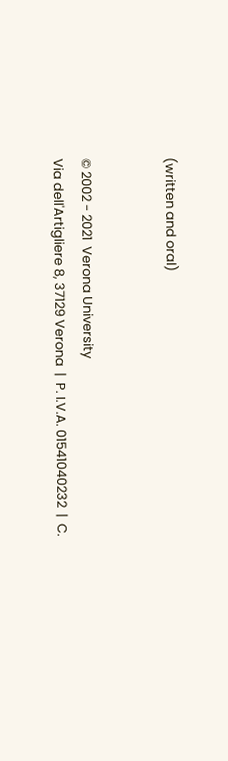(written and oral)


© 2002 - 2021  Verona University
Via dell'Artigliere 8, 37129 Verona  |  P. I.V.A. 01541040232  |  C.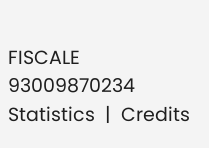FISCALE 93009870234
Statistics  |  Credits